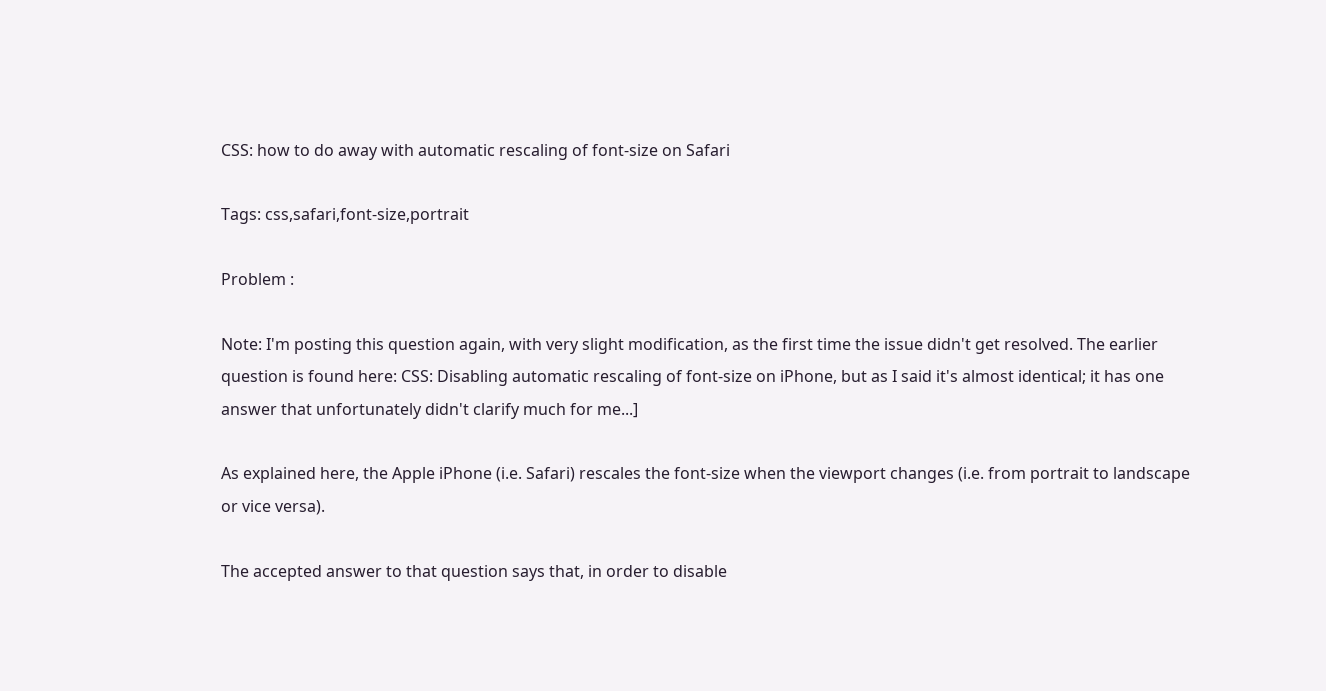CSS: how to do away with automatic rescaling of font-size on Safari

Tags: css,safari,font-size,portrait

Problem :

Note: I'm posting this question again, with very slight modification, as the first time the issue didn't get resolved. The earlier question is found here: CSS: Disabling automatic rescaling of font-size on iPhone, but as I said it's almost identical; it has one answer that unfortunately didn't clarify much for me...]

As explained here, the Apple iPhone (i.e. Safari) rescales the font-size when the viewport changes (i.e. from portrait to landscape or vice versa).

The accepted answer to that question says that, in order to disable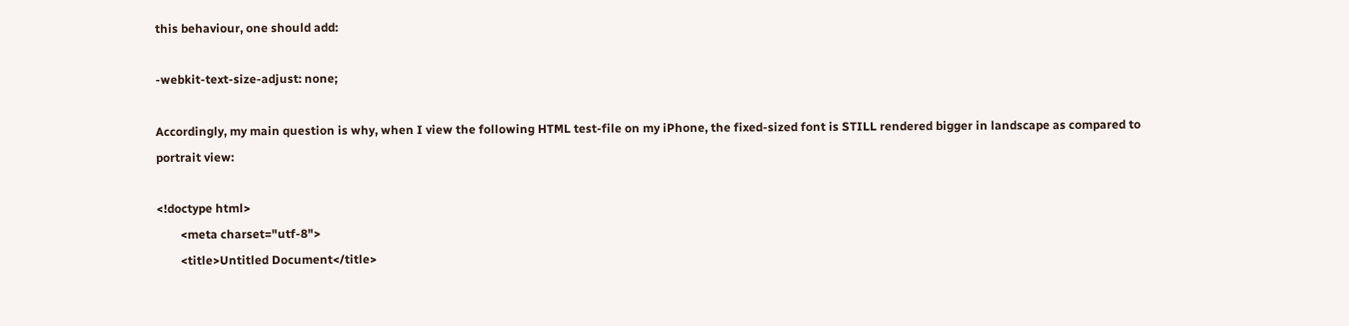this behaviour, one should add:

-webkit-text-size-adjust: none;

Accordingly, my main question is why, when I view the following HTML test-file on my iPhone, the fixed-sized font is STILL rendered bigger in landscape as compared to portrait view:

<!doctype html>
        <meta charset="utf-8">
        <title>Untitled Document</title>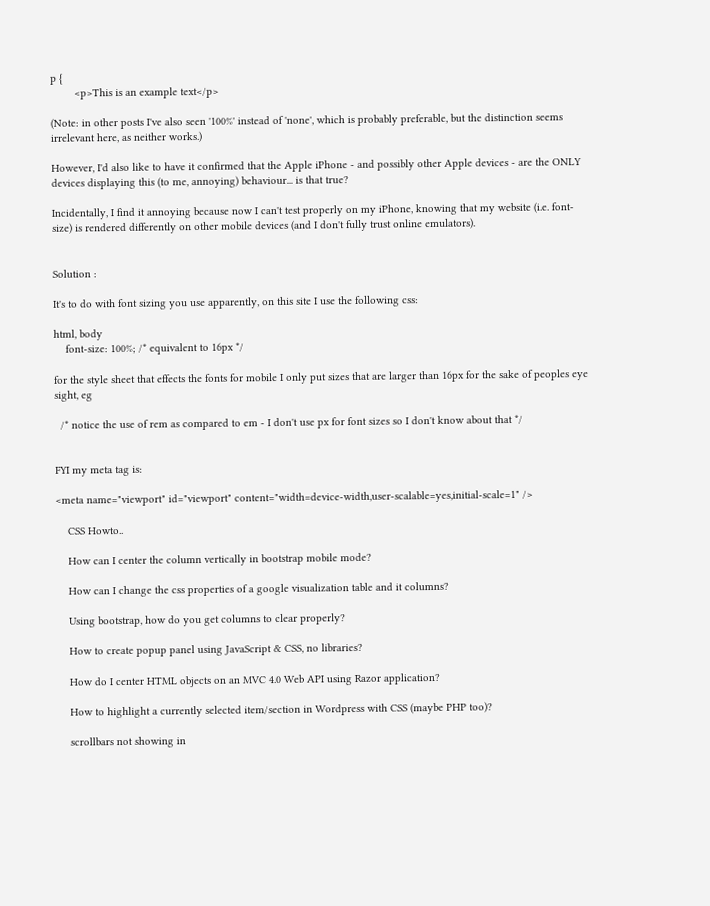p {
        <p>This is an example text</p>

(Note: in other posts I've also seen '100%' instead of 'none', which is probably preferable, but the distinction seems irrelevant here, as neither works.)

However, I'd also like to have it confirmed that the Apple iPhone - and possibly other Apple devices - are the ONLY devices displaying this (to me, annoying) behaviour... is that true?

Incidentally, I find it annoying because now I can't test properly on my iPhone, knowing that my website (i.e. font-size) is rendered differently on other mobile devices (and I don't fully trust online emulators).


Solution :

It's to do with font sizing you use apparently, on this site I use the following css:

html, body
    font-size: 100%; /* equivalent to 16px */

for the style sheet that effects the fonts for mobile I only put sizes that are larger than 16px for the sake of peoples eye sight, eg

  /* notice the use of rem as compared to em - I don't use px for font sizes so I don't know about that */


FYI my meta tag is:

<meta name="viewport" id="viewport" content="width=device-width,user-scalable=yes,initial-scale=1" />

    CSS Howto..

    How can I center the column vertically in bootstrap mobile mode?

    How can I change the css properties of a google visualization table and it columns?

    Using bootstrap, how do you get columns to clear properly?

    How to create popup panel using JavaScript & CSS, no libraries?

    How do I center HTML objects on an MVC 4.0 Web API using Razor application?

    How to highlight a currently selected item/section in Wordpress with CSS (maybe PHP too)?

    scrollbars not showing in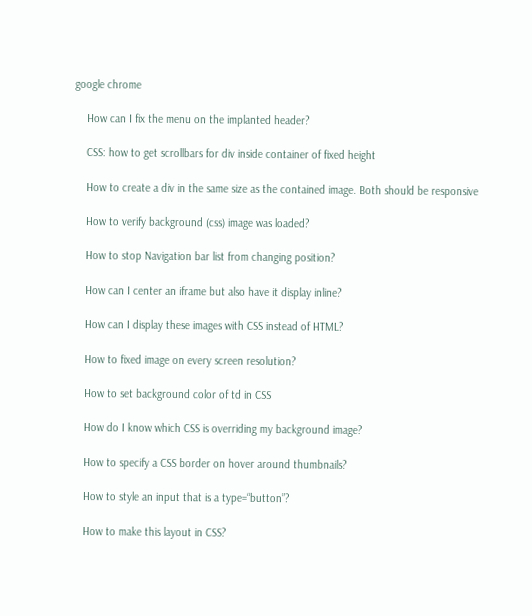google chrome

    How can I fix the menu on the implanted header?

    CSS: how to get scrollbars for div inside container of fixed height

    How to create a div in the same size as the contained image. Both should be responsive

    How to verify background (css) image was loaded?

    How to stop Navigation bar list from changing position?

    How can I center an iframe but also have it display inline?

    How can I display these images with CSS instead of HTML?

    How to fixed image on every screen resolution?

    How to set background color of td in CSS

    How do I know which CSS is overriding my background image?

    How to specify a CSS border on hover around thumbnails?

    How to style an input that is a type=“button”?

    How to make this layout in CSS?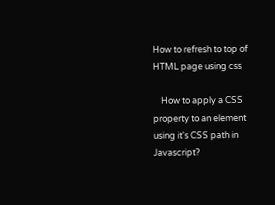How to refresh to top of HTML page using css

    How to apply a CSS property to an element using it's CSS path in Javascript?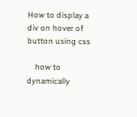How to display a div on hover of button using css

    how to dynamically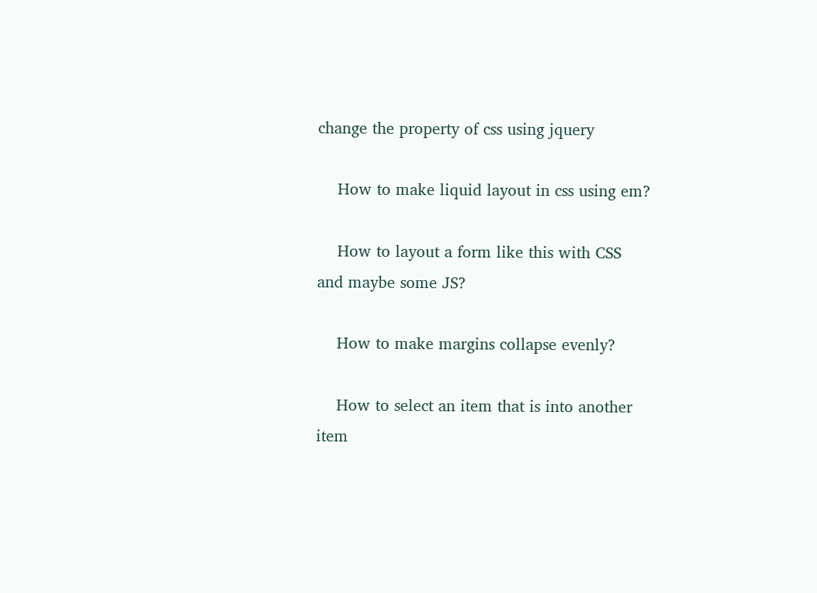change the property of css using jquery

    How to make liquid layout in css using em?

    How to layout a form like this with CSS and maybe some JS?

    How to make margins collapse evenly?

    How to select an item that is into another item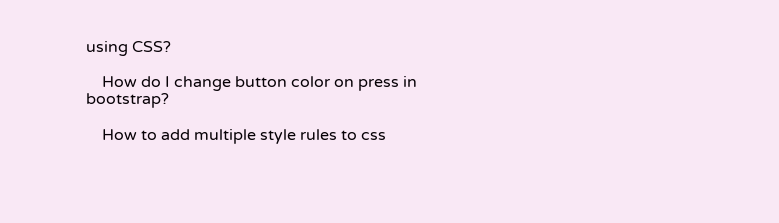using CSS?

    How do I change button color on press in bootstrap?

    How to add multiple style rules to css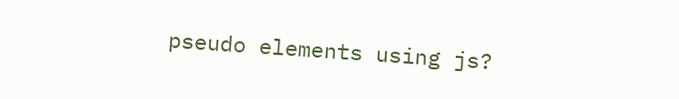pseudo elements using js?